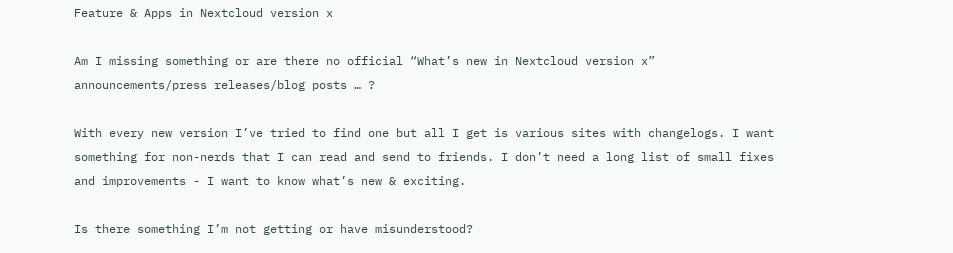Feature & Apps in Nextcloud version x

Am I missing something or are there no official “What’s new in Nextcloud version x” announcements/press releases/blog posts … ?

With every new version I’ve tried to find one but all I get is various sites with changelogs. I want something for non-nerds that I can read and send to friends. I don’t need a long list of small fixes and improvements - I want to know what’s new & exciting.

Is there something I’m not getting or have misunderstood?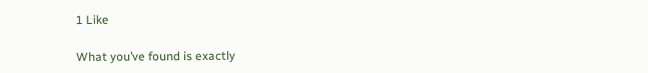1 Like

What you’ve found is exactly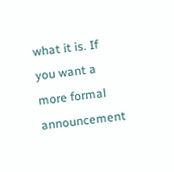what it is. If you want a more formal announcement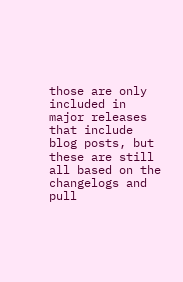those are only included in major releases that include blog posts, but these are still all based on the changelogs and pull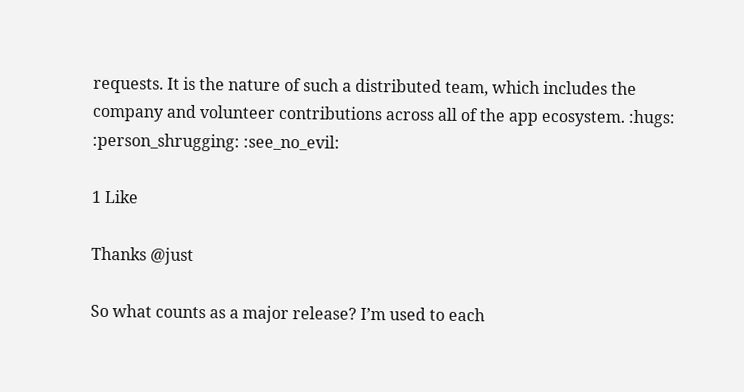requests. It is the nature of such a distributed team, which includes the company and volunteer contributions across all of the app ecosystem. :hugs: :person_shrugging: :see_no_evil:

1 Like

Thanks @just

So what counts as a major release? I’m used to each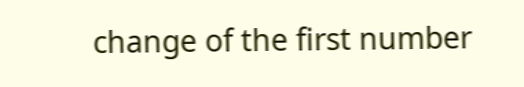change of the first number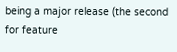being a major release (the second for feature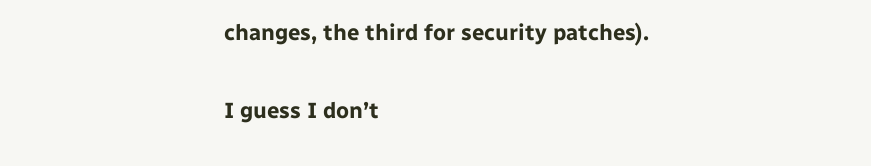changes, the third for security patches).

I guess I don’t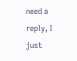need a reply, I just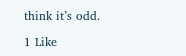think it’s odd.

1 Like